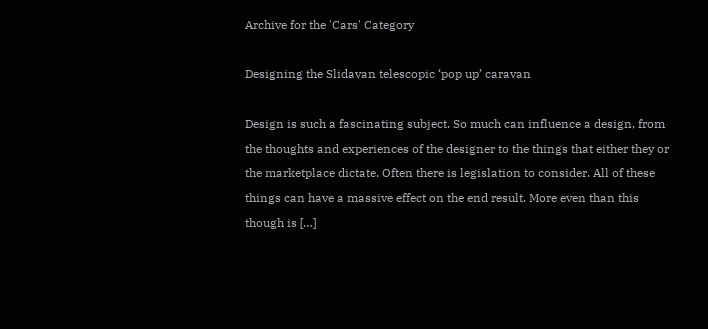Archive for the 'Cars' Category

Designing the Slidavan telescopic ‘pop up’ caravan

Design is such a fascinating subject. So much can influence a design, from the thoughts and experiences of the designer to the things that either they or the marketplace dictate. Often there is legislation to consider. All of these things can have a massive effect on the end result. More even than this though is […]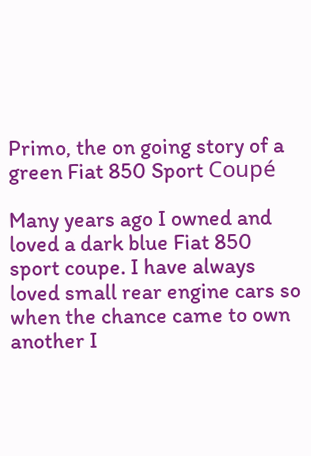Primo, the on going story of a green Fiat 850 Sport Coupé

Many years ago I owned and loved a dark blue Fiat 850 sport coupe. I have always loved small rear engine cars so when the chance came to own another I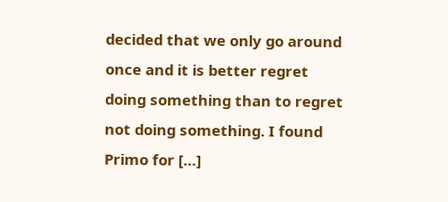decided that we only go around once and it is better regret doing something than to regret not doing something. I found Primo for […]